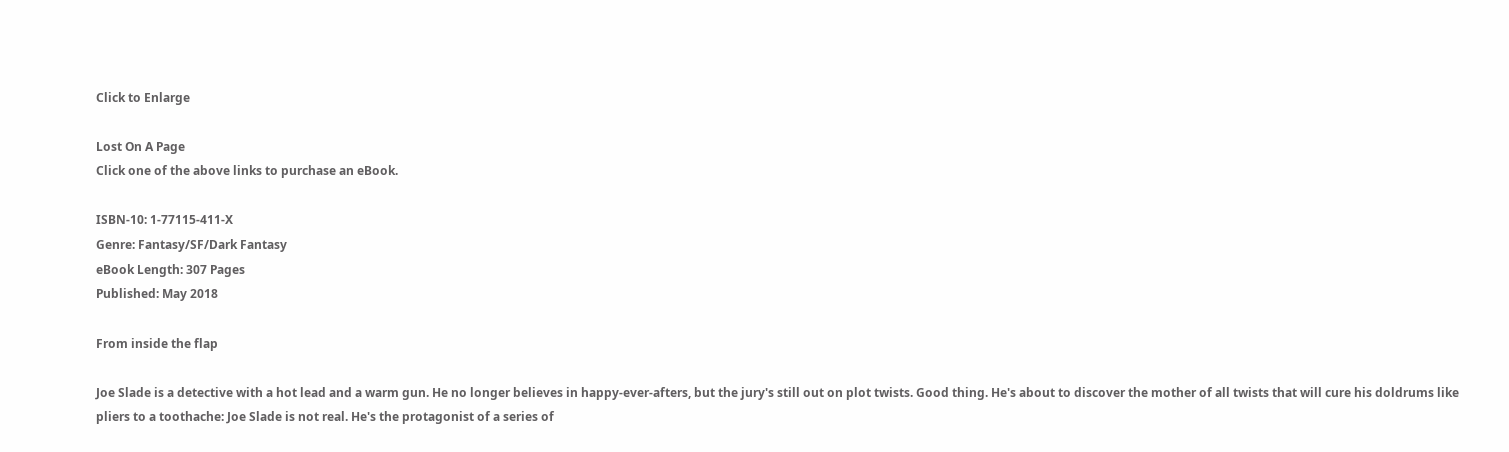Click to Enlarge

Lost On A Page
Click one of the above links to purchase an eBook.

ISBN-10: 1-77115-411-X
Genre: Fantasy/SF/Dark Fantasy
eBook Length: 307 Pages
Published: May 2018

From inside the flap

Joe Slade is a detective with a hot lead and a warm gun. He no longer believes in happy-ever-afters, but the jury's still out on plot twists. Good thing. He's about to discover the mother of all twists that will cure his doldrums like pliers to a toothache: Joe Slade is not real. He's the protagonist of a series of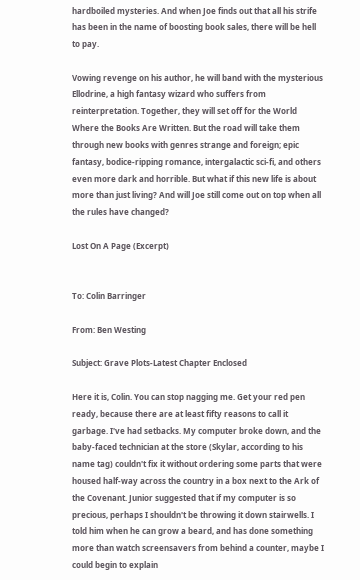hardboiled mysteries. And when Joe finds out that all his strife has been in the name of boosting book sales, there will be hell to pay.

Vowing revenge on his author, he will band with the mysterious Ellodrine, a high fantasy wizard who suffers from reinterpretation. Together, they will set off for the World Where the Books Are Written. But the road will take them through new books with genres strange and foreign; epic fantasy, bodice-ripping romance, intergalactic sci-fi, and others even more dark and horrible. But what if this new life is about more than just living? And will Joe still come out on top when all the rules have changed?

Lost On A Page (Excerpt)


To: Colin Barringer

From: Ben Westing

Subject: Grave Plots-Latest Chapter Enclosed

Here it is, Colin. You can stop nagging me. Get your red pen ready, because there are at least fifty reasons to call it garbage. I've had setbacks. My computer broke down, and the baby-faced technician at the store (Skylar, according to his name tag) couldn't fix it without ordering some parts that were housed half-way across the country in a box next to the Ark of the Covenant. Junior suggested that if my computer is so precious, perhaps I shouldn't be throwing it down stairwells. I told him when he can grow a beard, and has done something more than watch screensavers from behind a counter, maybe I could begin to explain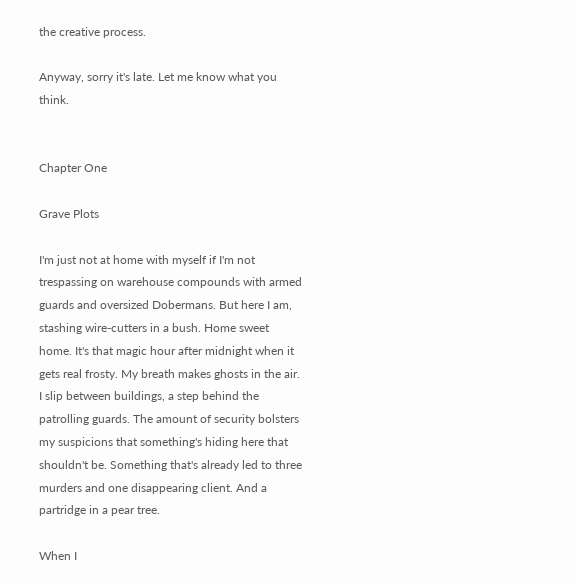the creative process.

Anyway, sorry it's late. Let me know what you think.


Chapter One

Grave Plots

I'm just not at home with myself if I'm not trespassing on warehouse compounds with armed guards and oversized Dobermans. But here I am, stashing wire-cutters in a bush. Home sweet home. It's that magic hour after midnight when it gets real frosty. My breath makes ghosts in the air. I slip between buildings, a step behind the patrolling guards. The amount of security bolsters my suspicions that something's hiding here that shouldn't be. Something that's already led to three murders and one disappearing client. And a partridge in a pear tree.

When I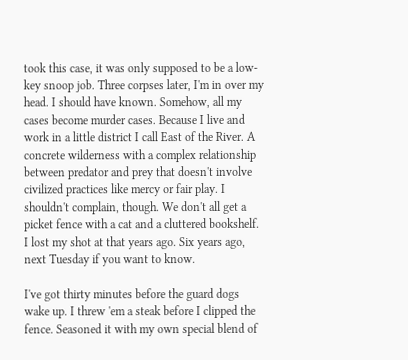took this case, it was only supposed to be a low-key snoop job. Three corpses later, I'm in over my head. I should have known. Somehow, all my cases become murder cases. Because I live and work in a little district I call East of the River. A concrete wilderness with a complex relationship between predator and prey that doesn't involve civilized practices like mercy or fair play. I shouldn't complain, though. We don't all get a picket fence with a cat and a cluttered bookshelf. I lost my shot at that years ago. Six years ago, next Tuesday if you want to know.

I've got thirty minutes before the guard dogs wake up. I threw 'em a steak before I clipped the fence. Seasoned it with my own special blend of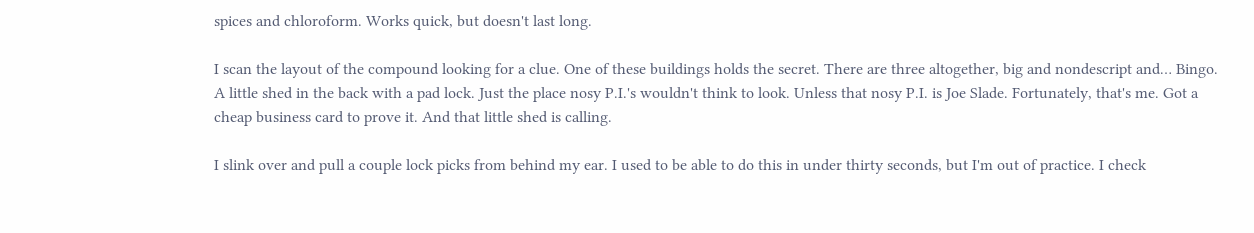spices and chloroform. Works quick, but doesn't last long.

I scan the layout of the compound looking for a clue. One of these buildings holds the secret. There are three altogether, big and nondescript and… Bingo. A little shed in the back with a pad lock. Just the place nosy P.I.'s wouldn't think to look. Unless that nosy P.I. is Joe Slade. Fortunately, that's me. Got a cheap business card to prove it. And that little shed is calling.

I slink over and pull a couple lock picks from behind my ear. I used to be able to do this in under thirty seconds, but I'm out of practice. I check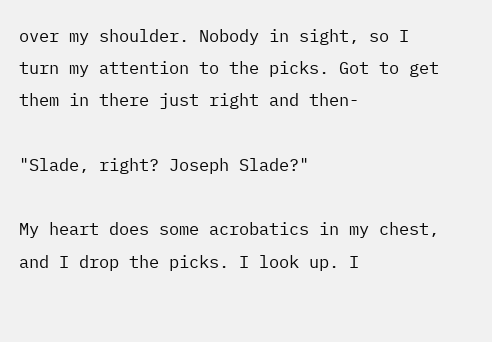over my shoulder. Nobody in sight, so I turn my attention to the picks. Got to get them in there just right and then-

"Slade, right? Joseph Slade?"

My heart does some acrobatics in my chest, and I drop the picks. I look up. I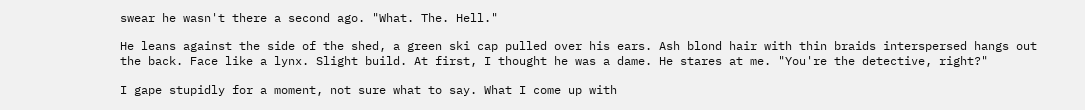swear he wasn't there a second ago. "What. The. Hell."

He leans against the side of the shed, a green ski cap pulled over his ears. Ash blond hair with thin braids interspersed hangs out the back. Face like a lynx. Slight build. At first, I thought he was a dame. He stares at me. "You're the detective, right?"

I gape stupidly for a moment, not sure what to say. What I come up with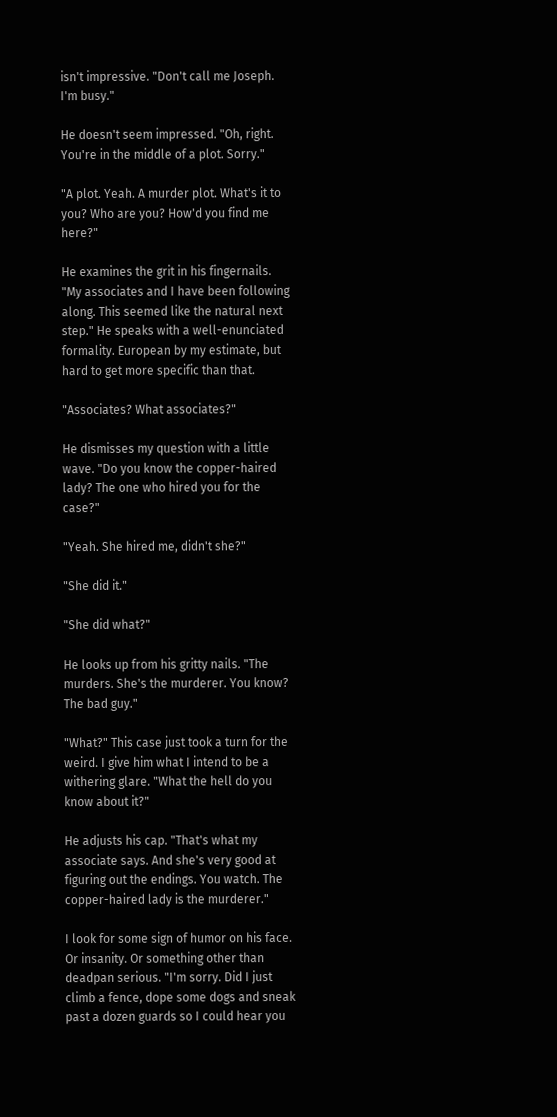isn't impressive. "Don't call me Joseph. I'm busy."

He doesn't seem impressed. "Oh, right. You're in the middle of a plot. Sorry."

"A plot. Yeah. A murder plot. What's it to you? Who are you? How'd you find me here?"

He examines the grit in his fingernails. "My associates and I have been following along. This seemed like the natural next step." He speaks with a well-enunciated formality. European by my estimate, but hard to get more specific than that.

"Associates? What associates?"

He dismisses my question with a little wave. "Do you know the copper-haired lady? The one who hired you for the case?"

"Yeah. She hired me, didn't she?"

"She did it."

"She did what?"

He looks up from his gritty nails. "The murders. She's the murderer. You know? The bad guy."

"What?" This case just took a turn for the weird. I give him what I intend to be a withering glare. "What the hell do you know about it?"

He adjusts his cap. "That's what my associate says. And she's very good at figuring out the endings. You watch. The copper-haired lady is the murderer."

I look for some sign of humor on his face. Or insanity. Or something other than deadpan serious. "I'm sorry. Did I just climb a fence, dope some dogs and sneak past a dozen guards so I could hear you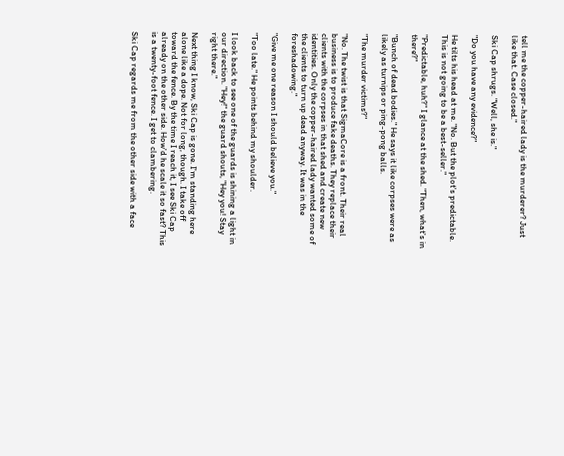tell me the copper-haired lady is the murderer? Just like that. Case closed."

Ski Cap shrugs. "Well, she is."

"Do you have any evidence?"

He tilts his head at me. "No. But the plot's predictable. This is not going to be a best-seller."

"Predictable, huh?" I glance at the shed. "Then, what's in there?"

"Bunch of dead bodies." He says it like corpses were as likely as turnips or ping-pong balls.

"The murder victims?"

"No. The twist is that SigmaCore is a front. Their real business is to produce fake deaths. They replace their clients with the corpses in that shed and create new identities. Only the copper-haired lady wanted some of the clients to turn up dead anyway. It was in the foreshadowing."

"Give me one reason I should believe you."

"Too late." He points behind my shoulder.

I look back to see one of the guards is shining a light in our direction. "Hey!" the guard shouts, "Hey you! Stay right there."

Next thing I know, Ski Cap is gone. I'm standing here alone like a dope. Not for long, though. I take off toward the fence. By the time I reach it, I see Ski Cap already on the other side. How'd he scale it so fast? This is a twenty-foot fence. I get to clambering.

Ski Cap regards me from the other side with a face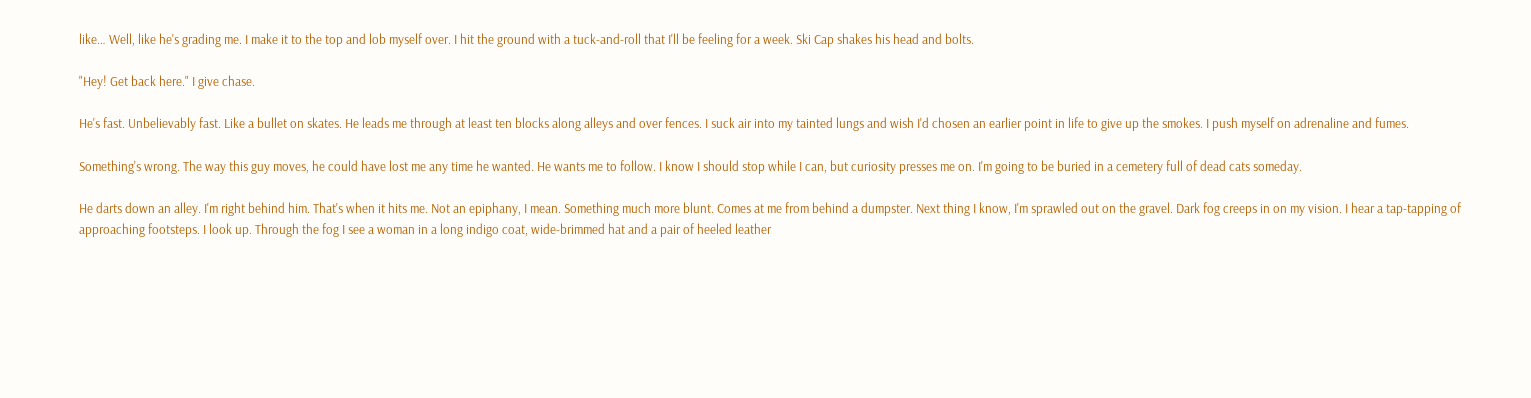like… Well, like he's grading me. I make it to the top and lob myself over. I hit the ground with a tuck-and-roll that I'll be feeling for a week. Ski Cap shakes his head and bolts.

"Hey! Get back here." I give chase.

He's fast. Unbelievably fast. Like a bullet on skates. He leads me through at least ten blocks along alleys and over fences. I suck air into my tainted lungs and wish I'd chosen an earlier point in life to give up the smokes. I push myself on adrenaline and fumes.

Something's wrong. The way this guy moves, he could have lost me any time he wanted. He wants me to follow. I know I should stop while I can, but curiosity presses me on. I'm going to be buried in a cemetery full of dead cats someday.

He darts down an alley. I'm right behind him. That's when it hits me. Not an epiphany, I mean. Something much more blunt. Comes at me from behind a dumpster. Next thing I know, I'm sprawled out on the gravel. Dark fog creeps in on my vision. I hear a tap-tapping of approaching footsteps. I look up. Through the fog I see a woman in a long indigo coat, wide-brimmed hat and a pair of heeled leather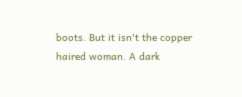boots. But it isn't the copper haired woman. A dark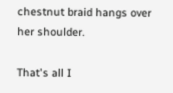chestnut braid hangs over her shoulder.

That's all I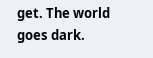get. The world goes dark.